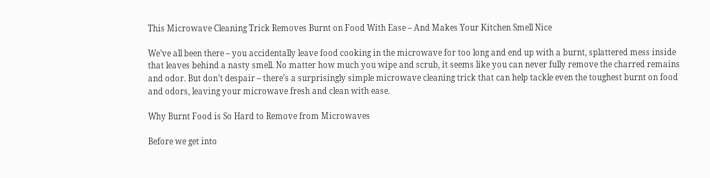This Microwave Cleaning Trick Removes Burnt on Food With Ease – And Makes Your Kitchen Smell Nice

We’ve all been there – you accidentally leave food cooking in the microwave for too long and end up with a burnt, splattered mess inside that leaves behind a nasty smell. No matter how much you wipe and scrub, it seems like you can never fully remove the charred remains and odor. But don’t despair – there’s a surprisingly simple microwave cleaning trick that can help tackle even the toughest burnt on food and odors, leaving your microwave fresh and clean with ease.

Why Burnt Food is So Hard to Remove from Microwaves

Before we get into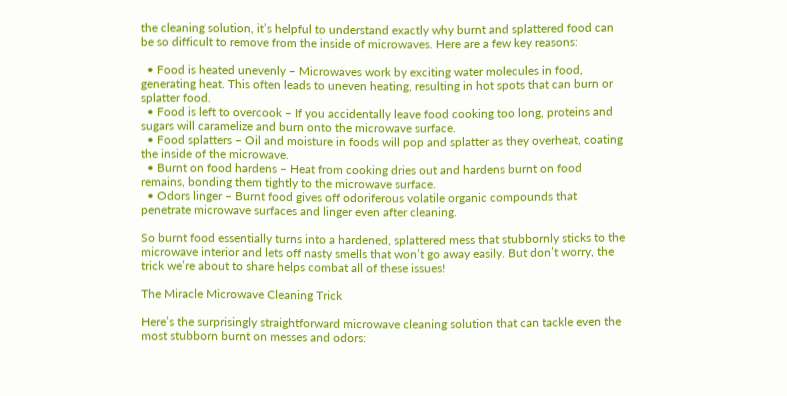the cleaning solution, it’s helpful to understand exactly why burnt and splattered food can be so difficult to remove from the inside of microwaves. Here are a few key reasons:

  • Food is heated unevenly – Microwaves work by exciting water molecules in food, generating heat. This often leads to uneven heating, resulting in hot spots that can burn or splatter food.
  • Food is left to overcook – If you accidentally leave food cooking too long, proteins and sugars will caramelize and burn onto the microwave surface.
  • Food splatters – Oil and moisture in foods will pop and splatter as they overheat, coating the inside of the microwave.
  • Burnt on food hardens – Heat from cooking dries out and hardens burnt on food remains, bonding them tightly to the microwave surface.
  • Odors linger – Burnt food gives off odoriferous volatile organic compounds that penetrate microwave surfaces and linger even after cleaning.

So burnt food essentially turns into a hardened, splattered mess that stubbornly sticks to the microwave interior and lets off nasty smells that won’t go away easily. But don’t worry, the trick we’re about to share helps combat all of these issues!

The Miracle Microwave Cleaning Trick

Here’s the surprisingly straightforward microwave cleaning solution that can tackle even the most stubborn burnt on messes and odors: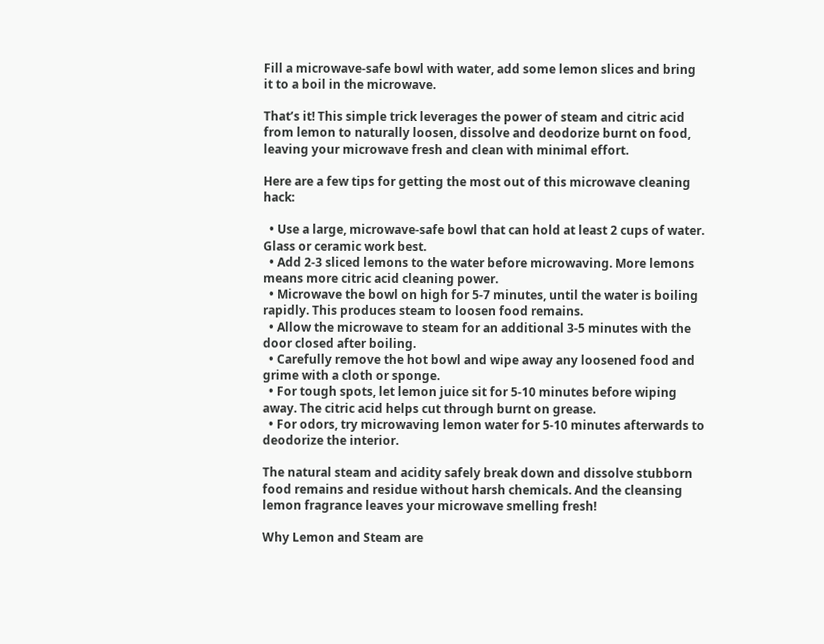Fill a microwave-safe bowl with water, add some lemon slices and bring it to a boil in the microwave.

That’s it! This simple trick leverages the power of steam and citric acid from lemon to naturally loosen, dissolve and deodorize burnt on food, leaving your microwave fresh and clean with minimal effort.

Here are a few tips for getting the most out of this microwave cleaning hack:

  • Use a large, microwave-safe bowl that can hold at least 2 cups of water. Glass or ceramic work best.
  • Add 2-3 sliced lemons to the water before microwaving. More lemons means more citric acid cleaning power.
  • Microwave the bowl on high for 5-7 minutes, until the water is boiling rapidly. This produces steam to loosen food remains.
  • Allow the microwave to steam for an additional 3-5 minutes with the door closed after boiling.
  • Carefully remove the hot bowl and wipe away any loosened food and grime with a cloth or sponge.
  • For tough spots, let lemon juice sit for 5-10 minutes before wiping away. The citric acid helps cut through burnt on grease.
  • For odors, try microwaving lemon water for 5-10 minutes afterwards to deodorize the interior.

The natural steam and acidity safely break down and dissolve stubborn food remains and residue without harsh chemicals. And the cleansing lemon fragrance leaves your microwave smelling fresh!

Why Lemon and Steam are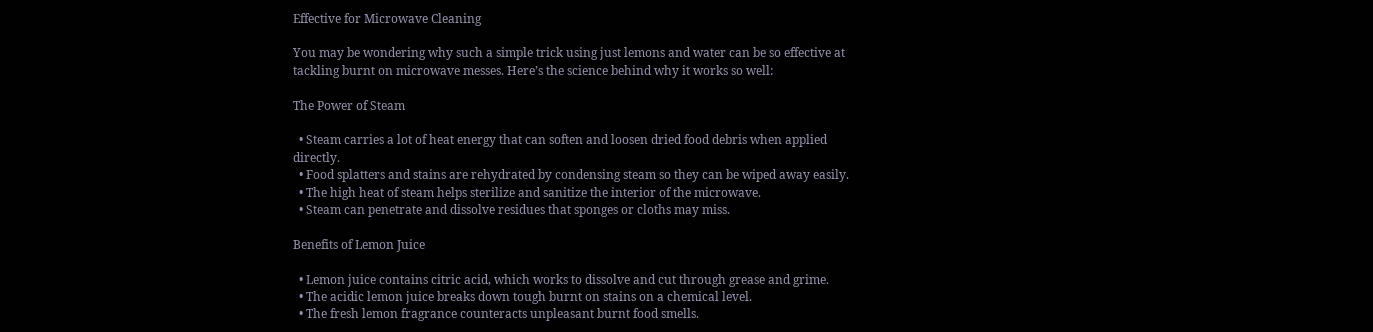Effective for Microwave Cleaning

You may be wondering why such a simple trick using just lemons and water can be so effective at tackling burnt on microwave messes. Here’s the science behind why it works so well:

The Power of Steam

  • Steam carries a lot of heat energy that can soften and loosen dried food debris when applied directly.
  • Food splatters and stains are rehydrated by condensing steam so they can be wiped away easily.
  • The high heat of steam helps sterilize and sanitize the interior of the microwave.
  • Steam can penetrate and dissolve residues that sponges or cloths may miss.

Benefits of Lemon Juice

  • Lemon juice contains citric acid, which works to dissolve and cut through grease and grime.
  • The acidic lemon juice breaks down tough burnt on stains on a chemical level.
  • The fresh lemon fragrance counteracts unpleasant burnt food smells.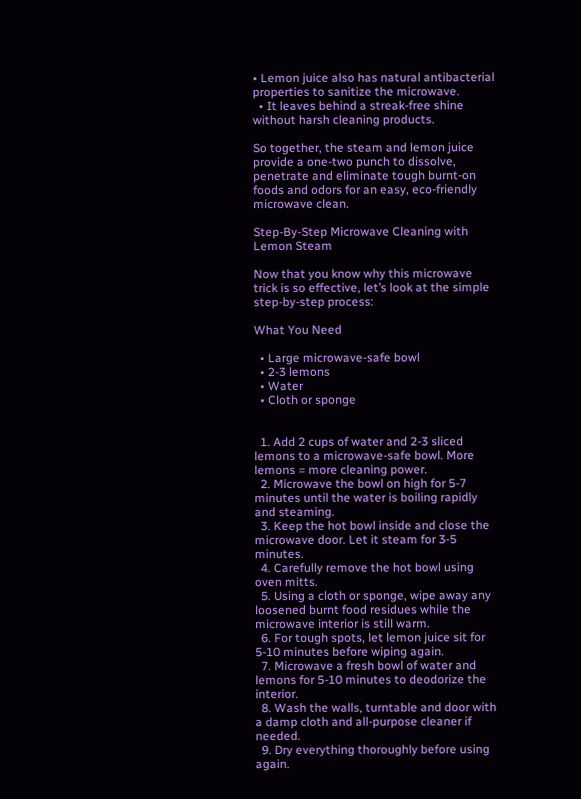• Lemon juice also has natural antibacterial properties to sanitize the microwave.
  • It leaves behind a streak-free shine without harsh cleaning products.

So together, the steam and lemon juice provide a one-two punch to dissolve, penetrate and eliminate tough burnt-on foods and odors for an easy, eco-friendly microwave clean.

Step-By-Step Microwave Cleaning with Lemon Steam

Now that you know why this microwave trick is so effective, let’s look at the simple step-by-step process:

What You Need

  • Large microwave-safe bowl
  • 2-3 lemons
  • Water
  • Cloth or sponge


  1. Add 2 cups of water and 2-3 sliced lemons to a microwave-safe bowl. More lemons = more cleaning power.
  2. Microwave the bowl on high for 5-7 minutes until the water is boiling rapidly and steaming.
  3. Keep the hot bowl inside and close the microwave door. Let it steam for 3-5 minutes.
  4. Carefully remove the hot bowl using oven mitts.
  5. Using a cloth or sponge, wipe away any loosened burnt food residues while the microwave interior is still warm.
  6. For tough spots, let lemon juice sit for 5-10 minutes before wiping again.
  7. Microwave a fresh bowl of water and lemons for 5-10 minutes to deodorize the interior.
  8. Wash the walls, turntable and door with a damp cloth and all-purpose cleaner if needed.
  9. Dry everything thoroughly before using again.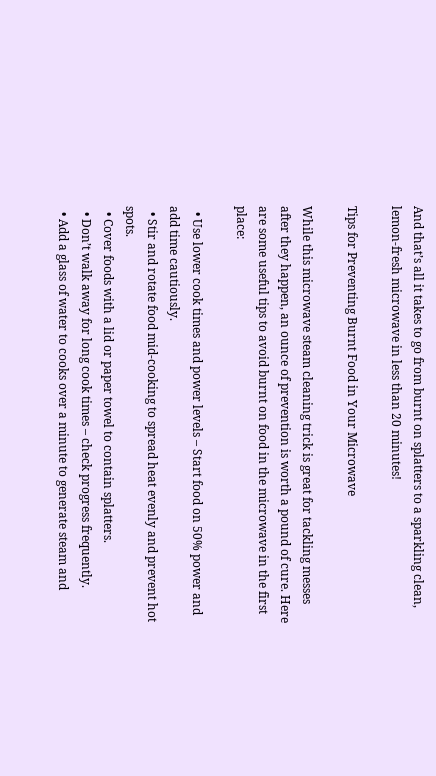And that’s all it takes to go from burnt on splatters to a sparkling clean, lemon-fresh microwave in less than 20 minutes!

Tips for Preventing Burnt Food in Your Microwave

While this microwave steam cleaning trick is great for tackling messes after they happen, an ounce of prevention is worth a pound of cure. Here are some useful tips to avoid burnt on food in the microwave in the first place:

  • Use lower cook times and power levels – Start food on 50% power and add time cautiously.
  • Stir and rotate food mid-cooking to spread heat evenly and prevent hot spots.
  • Cover foods with a lid or paper towel to contain splatters.
  • Don’t walk away for long cook times – check progress frequently.
  • Add a glass of water to cooks over a minute to generate steam and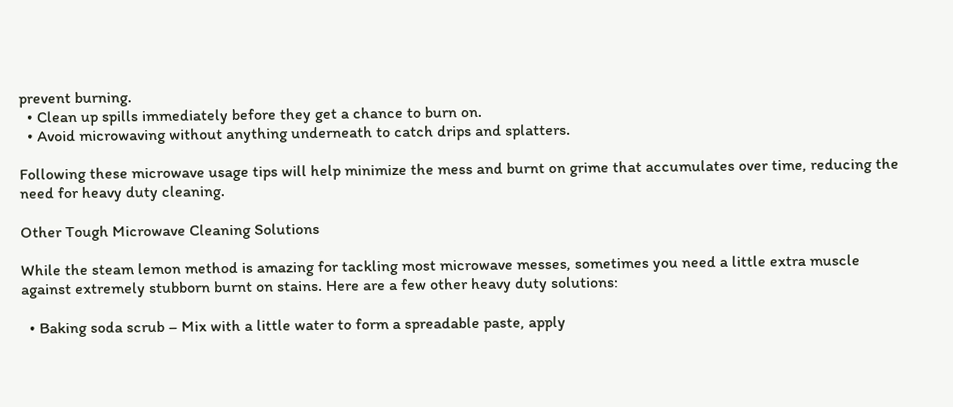prevent burning.
  • Clean up spills immediately before they get a chance to burn on.
  • Avoid microwaving without anything underneath to catch drips and splatters.

Following these microwave usage tips will help minimize the mess and burnt on grime that accumulates over time, reducing the need for heavy duty cleaning.

Other Tough Microwave Cleaning Solutions

While the steam lemon method is amazing for tackling most microwave messes, sometimes you need a little extra muscle against extremely stubborn burnt on stains. Here are a few other heavy duty solutions:

  • Baking soda scrub – Mix with a little water to form a spreadable paste, apply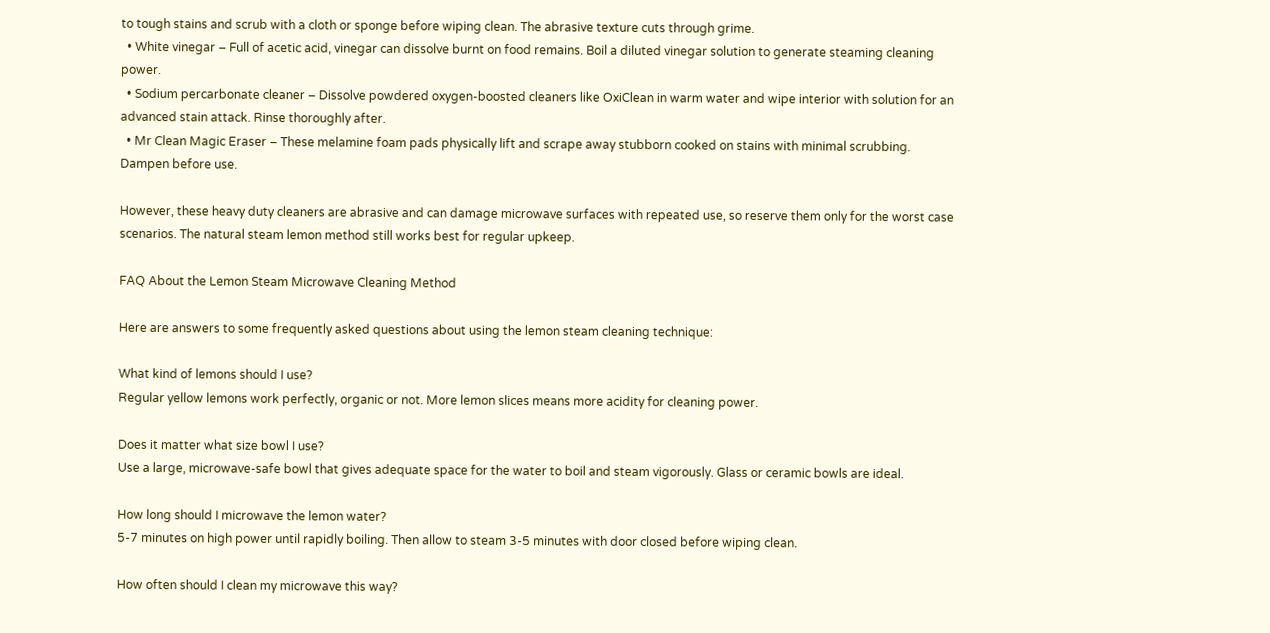to tough stains and scrub with a cloth or sponge before wiping clean. The abrasive texture cuts through grime.
  • White vinegar – Full of acetic acid, vinegar can dissolve burnt on food remains. Boil a diluted vinegar solution to generate steaming cleaning power.
  • Sodium percarbonate cleaner – Dissolve powdered oxygen-boosted cleaners like OxiClean in warm water and wipe interior with solution for an advanced stain attack. Rinse thoroughly after.
  • Mr Clean Magic Eraser – These melamine foam pads physically lift and scrape away stubborn cooked on stains with minimal scrubbing. Dampen before use.

However, these heavy duty cleaners are abrasive and can damage microwave surfaces with repeated use, so reserve them only for the worst case scenarios. The natural steam lemon method still works best for regular upkeep.

FAQ About the Lemon Steam Microwave Cleaning Method

Here are answers to some frequently asked questions about using the lemon steam cleaning technique:

What kind of lemons should I use?
Regular yellow lemons work perfectly, organic or not. More lemon slices means more acidity for cleaning power.

Does it matter what size bowl I use?
Use a large, microwave-safe bowl that gives adequate space for the water to boil and steam vigorously. Glass or ceramic bowls are ideal.

How long should I microwave the lemon water?
5-7 minutes on high power until rapidly boiling. Then allow to steam 3-5 minutes with door closed before wiping clean.

How often should I clean my microwave this way?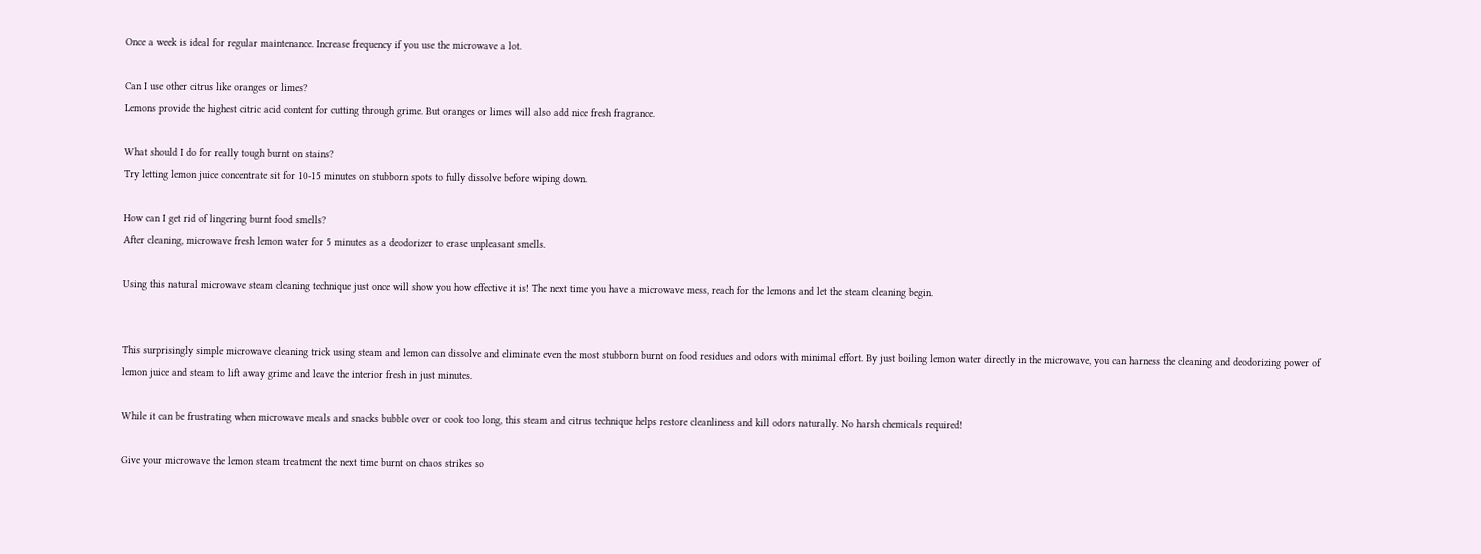Once a week is ideal for regular maintenance. Increase frequency if you use the microwave a lot.

Can I use other citrus like oranges or limes?
Lemons provide the highest citric acid content for cutting through grime. But oranges or limes will also add nice fresh fragrance.

What should I do for really tough burnt on stains?
Try letting lemon juice concentrate sit for 10-15 minutes on stubborn spots to fully dissolve before wiping down.

How can I get rid of lingering burnt food smells?
After cleaning, microwave fresh lemon water for 5 minutes as a deodorizer to erase unpleasant smells.

Using this natural microwave steam cleaning technique just once will show you how effective it is! The next time you have a microwave mess, reach for the lemons and let the steam cleaning begin.


This surprisingly simple microwave cleaning trick using steam and lemon can dissolve and eliminate even the most stubborn burnt on food residues and odors with minimal effort. By just boiling lemon water directly in the microwave, you can harness the cleaning and deodorizing power of lemon juice and steam to lift away grime and leave the interior fresh in just minutes.

While it can be frustrating when microwave meals and snacks bubble over or cook too long, this steam and citrus technique helps restore cleanliness and kill odors naturally. No harsh chemicals required!

Give your microwave the lemon steam treatment the next time burnt on chaos strikes so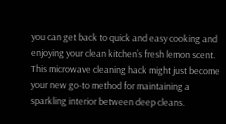you can get back to quick and easy cooking and enjoying your clean kitchen’s fresh lemon scent. This microwave cleaning hack might just become your new go-to method for maintaining a sparkling interior between deep cleans.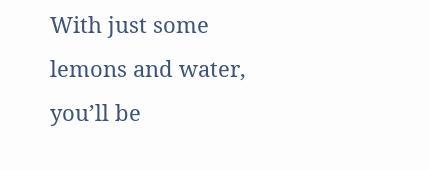With just some lemons and water, you’ll be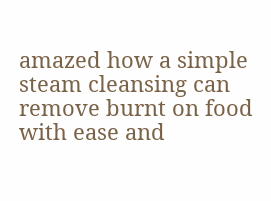amazed how a simple steam cleansing can remove burnt on food with ease and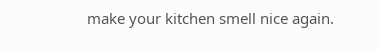make your kitchen smell nice again.